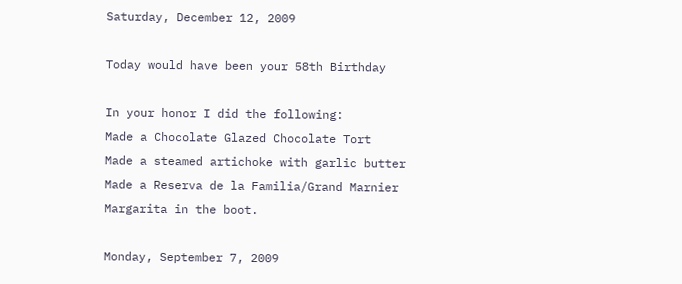Saturday, December 12, 2009

Today would have been your 58th Birthday

In your honor I did the following:
Made a Chocolate Glazed Chocolate Tort
Made a steamed artichoke with garlic butter
Made a Reserva de la Familia/Grand Marnier Margarita in the boot.

Monday, September 7, 2009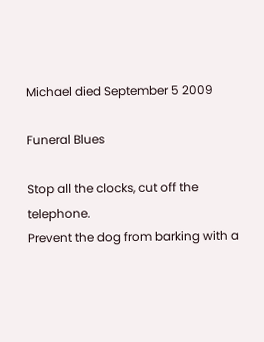Michael died September 5 2009

Funeral Blues

Stop all the clocks, cut off the telephone.
Prevent the dog from barking with a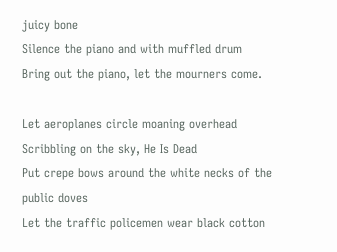juicy bone
Silence the piano and with muffled drum
Bring out the piano, let the mourners come.

Let aeroplanes circle moaning overhead
Scribbling on the sky, He Is Dead
Put crepe bows around the white necks of the public doves
Let the traffic policemen wear black cotton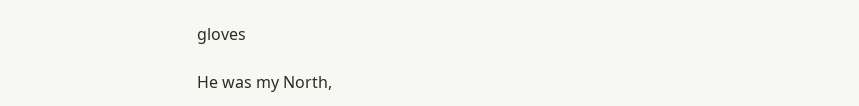gloves

He was my North,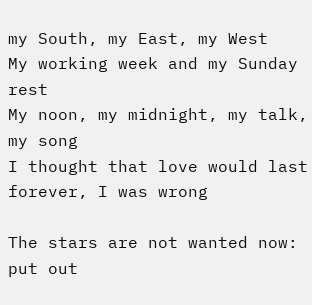my South, my East, my West
My working week and my Sunday rest
My noon, my midnight, my talk, my song
I thought that love would last forever, I was wrong

The stars are not wanted now: put out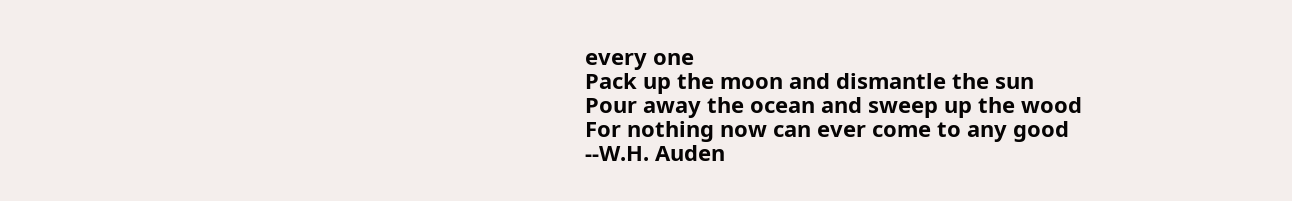every one
Pack up the moon and dismantle the sun
Pour away the ocean and sweep up the wood
For nothing now can ever come to any good
--W.H. Auden